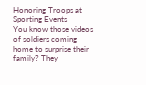Honoring Troops at Sporting Events
You know those videos of soldiers coming home to surprise their family? They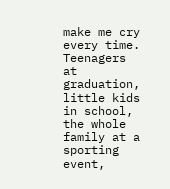make me cry every time. Teenagers at graduation, little kids in school, the whole family at a sporting event,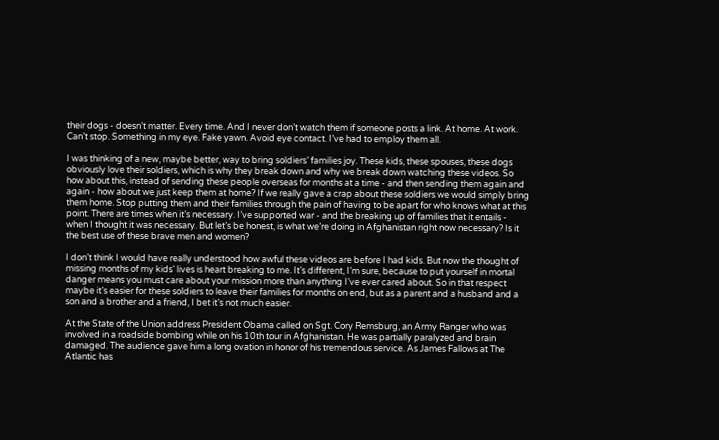their dogs - doesn’t matter. Every time. And I never don’t watch them if someone posts a link. At home. At work. Can’t stop. Something in my eye. Fake yawn. Avoid eye contact. I’ve had to employ them all.

I was thinking of a new, maybe better, way to bring soldiers’ families joy. These kids, these spouses, these dogs obviously love their soldiers, which is why they break down and why we break down watching these videos. So how about this, instead of sending these people overseas for months at a time - and then sending them again and again - how about we just keep them at home? If we really gave a crap about these soldiers we would simply bring them home. Stop putting them and their families through the pain of having to be apart for who knows what at this point. There are times when it’s necessary. I’ve supported war - and the breaking up of families that it entails - when I thought it was necessary. But let’s be honest, is what we’re doing in Afghanistan right now necessary? Is it the best use of these brave men and women?

I don’t think I would have really understood how awful these videos are before I had kids. But now the thought of missing months of my kids’ lives is heart breaking to me. It’s different, I’m sure, because to put yourself in mortal danger means you must care about your mission more than anything I’ve ever cared about. So in that respect maybe it’s easier for these soldiers to leave their families for months on end, but as a parent and a husband and a son and a brother and a friend, I bet it’s not much easier.

At the State of the Union address President Obama called on Sgt. Cory Remsburg, an Army Ranger who was involved in a roadside bombing while on his 10th tour in Afghanistan. He was partially paralyzed and brain damaged. The audience gave him a long ovation in honor of his tremendous service. As James Fallows at The Atlantic has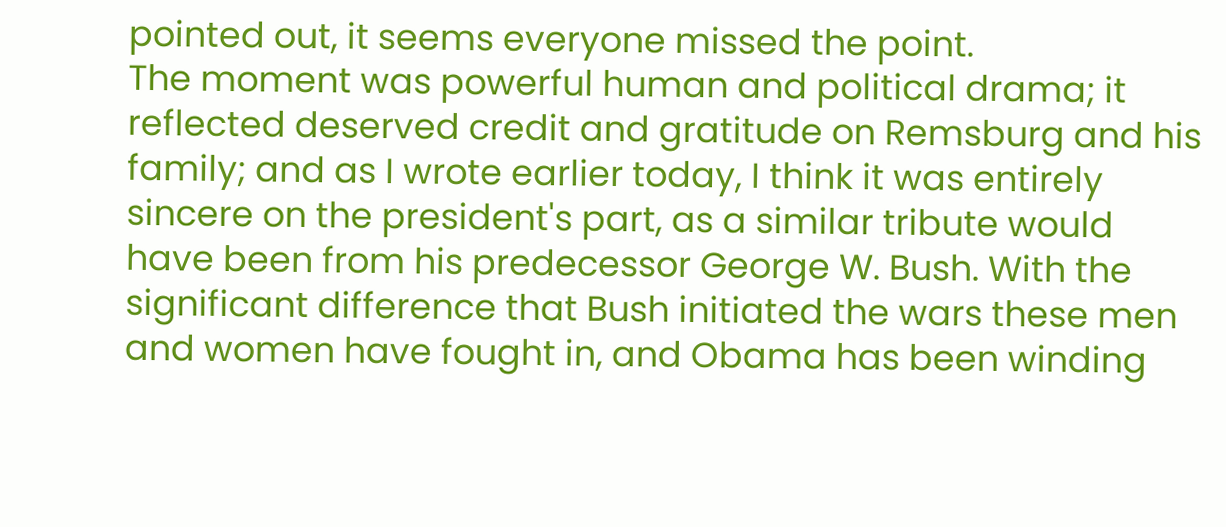pointed out, it seems everyone missed the point.
The moment was powerful human and political drama; it reflected deserved credit and gratitude on Remsburg and his family; and as I wrote earlier today, I think it was entirely sincere on the president's part, as a similar tribute would have been from his predecessor George W. Bush. With the significant difference that Bush initiated the wars these men and women have fought in, and Obama has been winding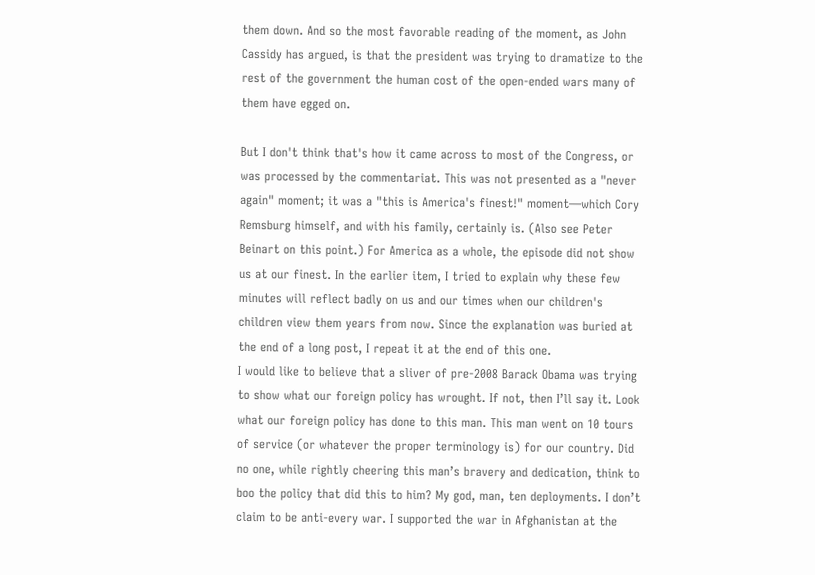them down. And so the most favorable reading of the moment, as John Cassidy has argued, is that the president was trying to dramatize to the rest of the government the human cost of the open-ended wars many of them have egged on.

But I don't think that's how it came across to most of the Congress, or was processed by the commentariat. This was not presented as a "never again" moment; it was a "this is America's finest!" moment—which Cory Remsburg himself, and with his family, certainly is. (Also see Peter Beinart on this point.) For America as a whole, the episode did not show us at our finest. In the earlier item, I tried to explain why these few minutes will reflect badly on us and our times when our children's children view them years from now. Since the explanation was buried at the end of a long post, I repeat it at the end of this one.
I would like to believe that a sliver of pre-2008 Barack Obama was trying to show what our foreign policy has wrought. If not, then I’ll say it. Look what our foreign policy has done to this man. This man went on 10 tours of service (or whatever the proper terminology is) for our country. Did no one, while rightly cheering this man’s bravery and dedication, think to boo the policy that did this to him? My god, man, ten deployments. I don’t claim to be anti-every war. I supported the war in Afghanistan at the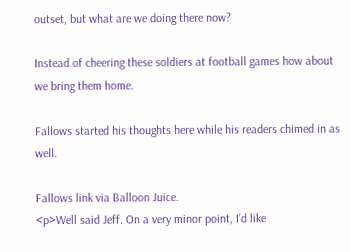outset, but what are we doing there now?

Instead of cheering these soldiers at football games how about we bring them home.

Fallows started his thoughts here while his readers chimed in as well.

Fallows link via Balloon Juice.
<p>Well said Jeff. On a very minor point, I’d like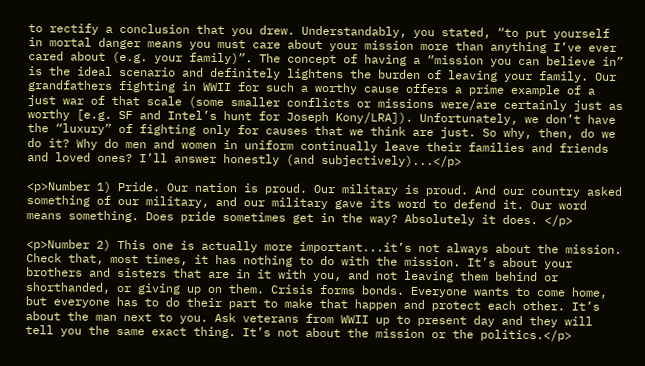to rectify a conclusion that you drew. Understandably, you stated, “to put yourself in mortal danger means you must care about your mission more than anything I’ve ever cared about (e.g. your family)”. The concept of having a “mission you can believe in” is the ideal scenario and definitely lightens the burden of leaving your family. Our grandfathers fighting in WWII for such a worthy cause offers a prime example of a just war of that scale (some smaller conflicts or missions were/are certainly just as worthy [e.g. SF and Intel’s hunt for Joseph Kony/LRA]). Unfortunately, we don’t have the “luxury” of fighting only for causes that we think are just. So why, then, do we do it? Why do men and women in uniform continually leave their families and friends and loved ones? I’ll answer honestly (and subjectively)...</p>

<p>Number 1) Pride. Our nation is proud. Our military is proud. And our country asked something of our military, and our military gave its word to defend it. Our word means something. Does pride sometimes get in the way? Absolutely it does. </p>

<p>Number 2) This one is actually more important...it’s not always about the mission. Check that, most times, it has nothing to do with the mission. It’s about your brothers and sisters that are in it with you, and not leaving them behind or shorthanded, or giving up on them. Crisis forms bonds. Everyone wants to come home, but everyone has to do their part to make that happen and protect each other. It’s about the man next to you. Ask veterans from WWII up to present day and they will tell you the same exact thing. It’s not about the mission or the politics.</p>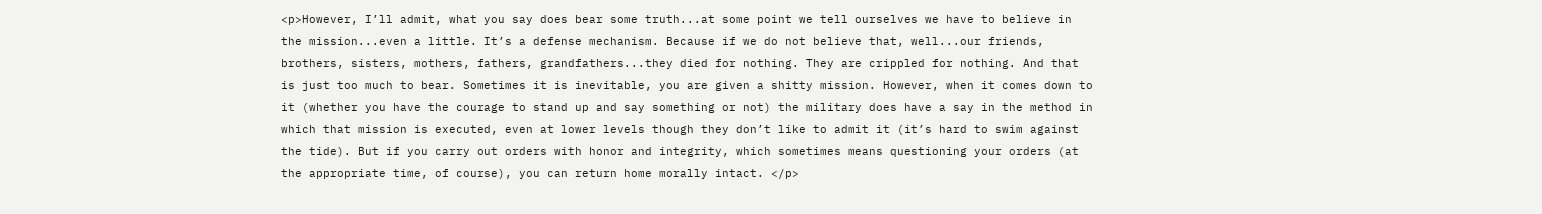<p>However, I’ll admit, what you say does bear some truth...at some point we tell ourselves we have to believe in the mission...even a little. It’s a defense mechanism. Because if we do not believe that, well...our friends, brothers, sisters, mothers, fathers, grandfathers...they died for nothing. They are crippled for nothing. And that is just too much to bear. Sometimes it is inevitable, you are given a shitty mission. However, when it comes down to it (whether you have the courage to stand up and say something or not) the military does have a say in the method in which that mission is executed, even at lower levels though they don’t like to admit it (it’s hard to swim against the tide). But if you carry out orders with honor and integrity, which sometimes means questioning your orders (at the appropriate time, of course), you can return home morally intact. </p>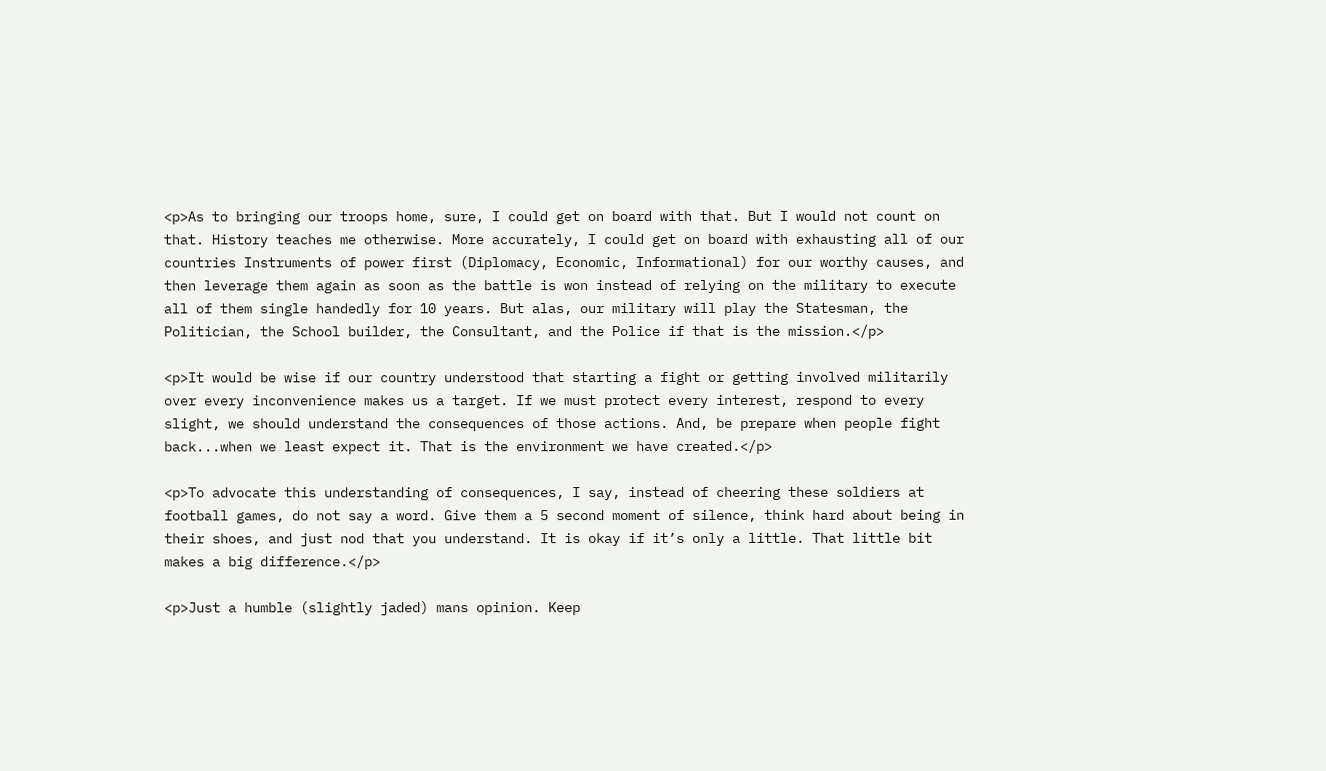<p>As to bringing our troops home, sure, I could get on board with that. But I would not count on that. History teaches me otherwise. More accurately, I could get on board with exhausting all of our countries Instruments of power first (Diplomacy, Economic, Informational) for our worthy causes, and then leverage them again as soon as the battle is won instead of relying on the military to execute all of them single handedly for 10 years. But alas, our military will play the Statesman, the Politician, the School builder, the Consultant, and the Police if that is the mission.</p>

<p>It would be wise if our country understood that starting a fight or getting involved militarily over every inconvenience makes us a target. If we must protect every interest, respond to every slight, we should understand the consequences of those actions. And, be prepare when people fight back...when we least expect it. That is the environment we have created.</p>

<p>To advocate this understanding of consequences, I say, instead of cheering these soldiers at football games, do not say a word. Give them a 5 second moment of silence, think hard about being in their shoes, and just nod that you understand. It is okay if it’s only a little. That little bit makes a big difference.</p>

<p>Just a humble (slightly jaded) mans opinion. Keep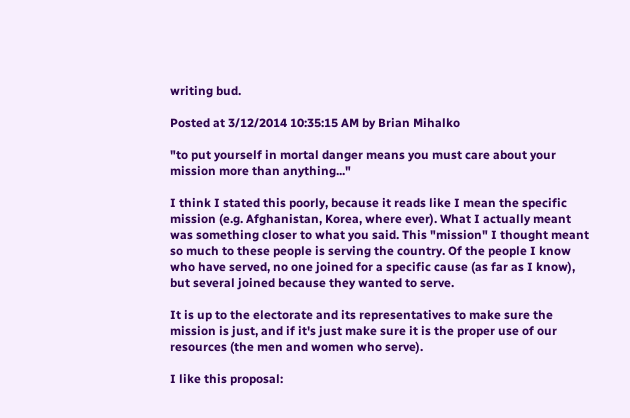writing bud.

Posted at 3/12/2014 10:35:15 AM by Brian Mihalko

"to put yourself in mortal danger means you must care about your mission more than anything..."

I think I stated this poorly, because it reads like I mean the specific mission (e.g. Afghanistan, Korea, where ever). What I actually meant was something closer to what you said. This "mission" I thought meant so much to these people is serving the country. Of the people I know who have served, no one joined for a specific cause (as far as I know), but several joined because they wanted to serve.

It is up to the electorate and its representatives to make sure the mission is just, and if it's just make sure it is the proper use of our resources (the men and women who serve).

I like this proposal: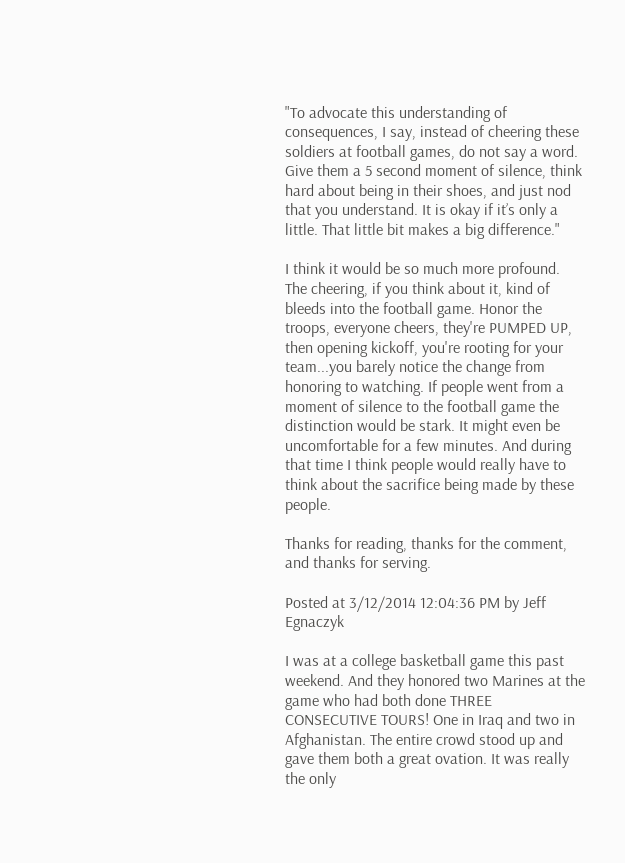"To advocate this understanding of consequences, I say, instead of cheering these soldiers at football games, do not say a word. Give them a 5 second moment of silence, think hard about being in their shoes, and just nod that you understand. It is okay if it’s only a little. That little bit makes a big difference."

I think it would be so much more profound. The cheering, if you think about it, kind of bleeds into the football game. Honor the troops, everyone cheers, they're PUMPED UP, then opening kickoff, you're rooting for your team...you barely notice the change from honoring to watching. If people went from a moment of silence to the football game the distinction would be stark. It might even be uncomfortable for a few minutes. And during that time I think people would really have to think about the sacrifice being made by these people.

Thanks for reading, thanks for the comment, and thanks for serving.

Posted at 3/12/2014 12:04:36 PM by Jeff Egnaczyk

I was at a college basketball game this past weekend. And they honored two Marines at the game who had both done THREE CONSECUTIVE TOURS! One in Iraq and two in Afghanistan. The entire crowd stood up and gave them both a great ovation. It was really the only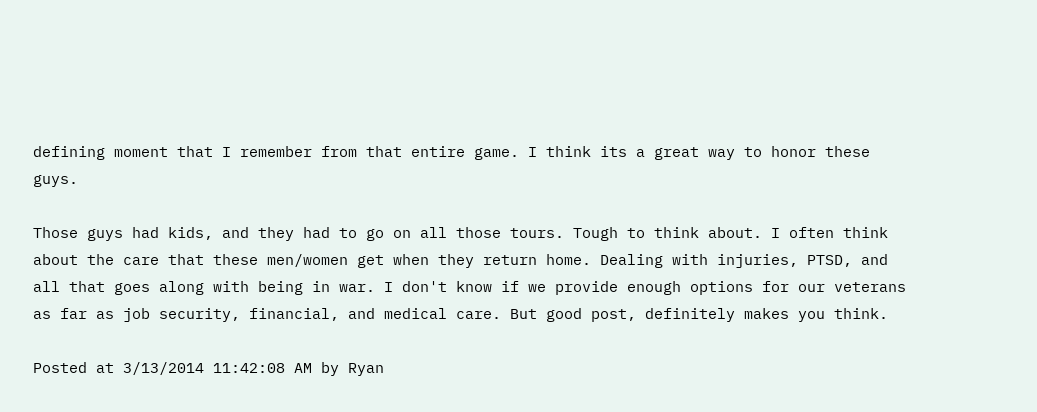defining moment that I remember from that entire game. I think its a great way to honor these guys.

Those guys had kids, and they had to go on all those tours. Tough to think about. I often think about the care that these men/women get when they return home. Dealing with injuries, PTSD, and all that goes along with being in war. I don't know if we provide enough options for our veterans as far as job security, financial, and medical care. But good post, definitely makes you think.

Posted at 3/13/2014 11:42:08 AM by Ryan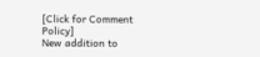[Click for Comment Policy]
New addition to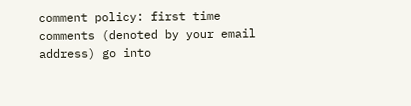comment policy: first time comments (denoted by your email address) go into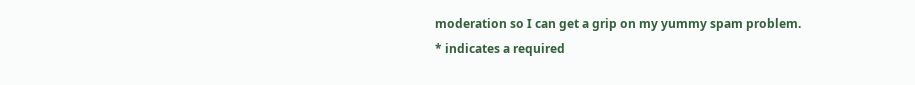moderation so I can get a grip on my yummy spam problem.
* indicates a required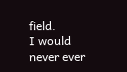field.
I would never ever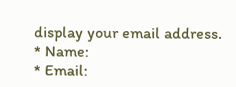display your email address.
* Name:
* Email: